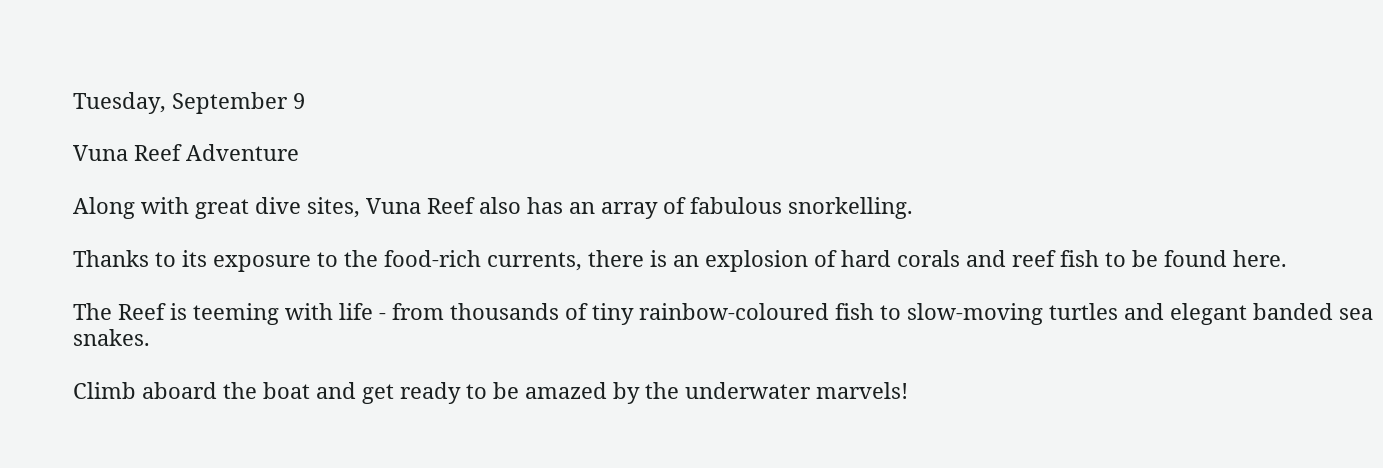Tuesday, September 9

Vuna Reef Adventure

Along with great dive sites, Vuna Reef also has an array of fabulous snorkelling.

Thanks to its exposure to the food-rich currents, there is an explosion of hard corals and reef fish to be found here.

The Reef is teeming with life - from thousands of tiny rainbow-coloured fish to slow-moving turtles and elegant banded sea snakes.

Climb aboard the boat and get ready to be amazed by the underwater marvels!